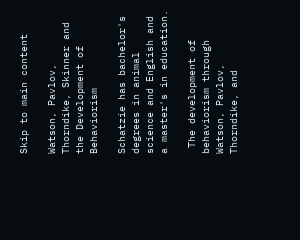Skip to main content

Watson, Pavlov, Thorndike, Skinner and the Development of Behaviorism

Schatzie has bachelor's degrees in animal science and English and a master's in education.

 The development of behaviorism through Watson, Pavlov, Thorndike, and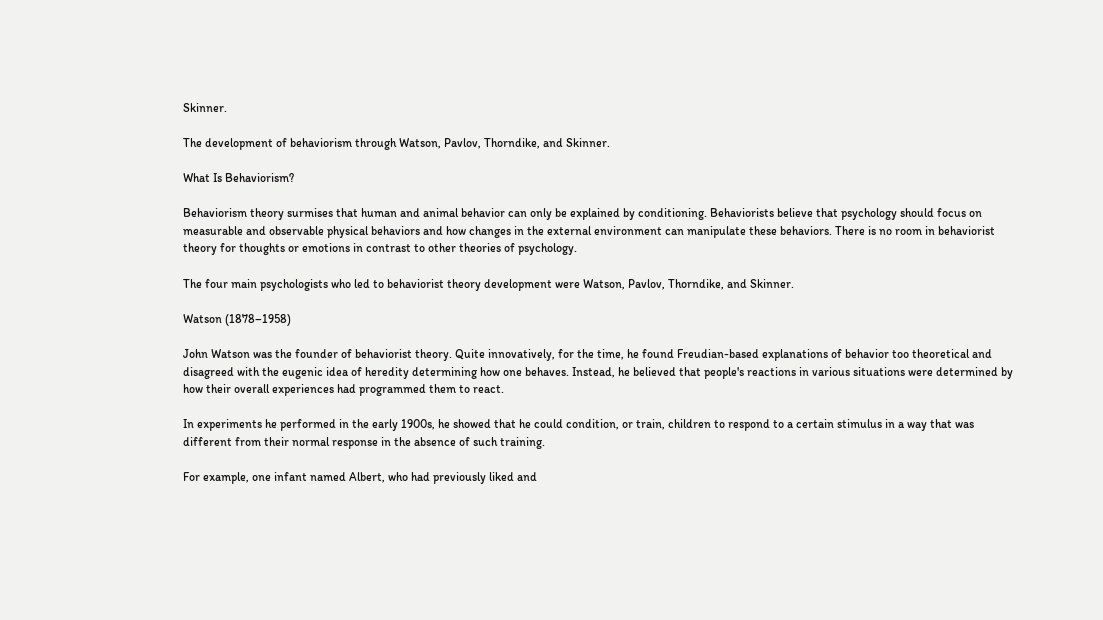Skinner.

The development of behaviorism through Watson, Pavlov, Thorndike, and Skinner.

What Is Behaviorism?

Behaviorism theory surmises that human and animal behavior can only be explained by conditioning. Behaviorists believe that psychology should focus on measurable and observable physical behaviors and how changes in the external environment can manipulate these behaviors. There is no room in behaviorist theory for thoughts or emotions in contrast to other theories of psychology.

The four main psychologists who led to behaviorist theory development were Watson, Pavlov, Thorndike, and Skinner.

Watson (1878–1958)

John Watson was the founder of behaviorist theory. Quite innovatively, for the time, he found Freudian-based explanations of behavior too theoretical and disagreed with the eugenic idea of heredity determining how one behaves. Instead, he believed that people's reactions in various situations were determined by how their overall experiences had programmed them to react.

In experiments he performed in the early 1900s, he showed that he could condition, or train, children to respond to a certain stimulus in a way that was different from their normal response in the absence of such training.

For example, one infant named Albert, who had previously liked and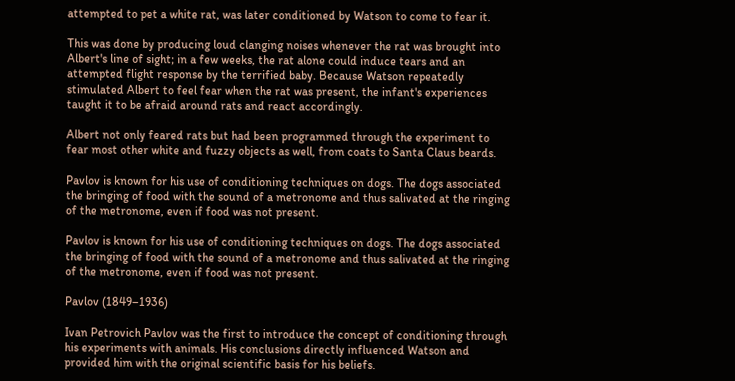attempted to pet a white rat, was later conditioned by Watson to come to fear it.

This was done by producing loud clanging noises whenever the rat was brought into Albert's line of sight; in a few weeks, the rat alone could induce tears and an attempted flight response by the terrified baby. Because Watson repeatedly stimulated Albert to feel fear when the rat was present, the infant's experiences taught it to be afraid around rats and react accordingly.

Albert not only feared rats but had been programmed through the experiment to fear most other white and fuzzy objects as well, from coats to Santa Claus beards.

Pavlov is known for his use of conditioning techniques on dogs. The dogs associated the bringing of food with the sound of a metronome and thus salivated at the ringing of the metronome, even if food was not present.

Pavlov is known for his use of conditioning techniques on dogs. The dogs associated the bringing of food with the sound of a metronome and thus salivated at the ringing of the metronome, even if food was not present.

Pavlov (1849–1936)

Ivan Petrovich Pavlov was the first to introduce the concept of conditioning through his experiments with animals. His conclusions directly influenced Watson and provided him with the original scientific basis for his beliefs.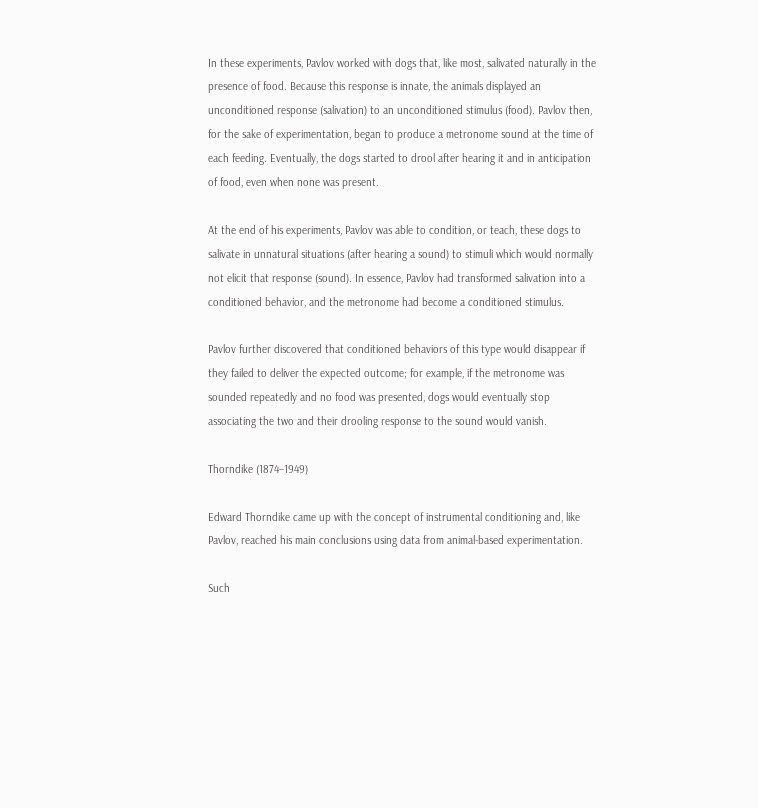In these experiments, Pavlov worked with dogs that, like most, salivated naturally in the presence of food. Because this response is innate, the animals displayed an unconditioned response (salivation) to an unconditioned stimulus (food). Pavlov then, for the sake of experimentation, began to produce a metronome sound at the time of each feeding. Eventually, the dogs started to drool after hearing it and in anticipation of food, even when none was present.

At the end of his experiments, Pavlov was able to condition, or teach, these dogs to salivate in unnatural situations (after hearing a sound) to stimuli which would normally not elicit that response (sound). In essence, Pavlov had transformed salivation into a conditioned behavior, and the metronome had become a conditioned stimulus.

Pavlov further discovered that conditioned behaviors of this type would disappear if they failed to deliver the expected outcome; for example, if the metronome was sounded repeatedly and no food was presented, dogs would eventually stop associating the two and their drooling response to the sound would vanish.

Thorndike (1874–1949)

Edward Thorndike came up with the concept of instrumental conditioning and, like Pavlov, reached his main conclusions using data from animal-based experimentation.

Such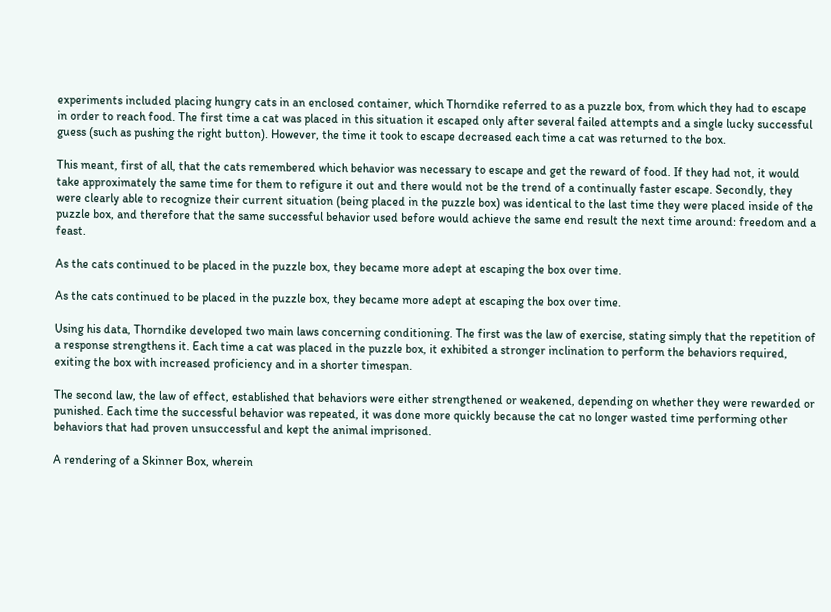experiments included placing hungry cats in an enclosed container, which Thorndike referred to as a puzzle box, from which they had to escape in order to reach food. The first time a cat was placed in this situation it escaped only after several failed attempts and a single lucky successful guess (such as pushing the right button). However, the time it took to escape decreased each time a cat was returned to the box.

This meant, first of all, that the cats remembered which behavior was necessary to escape and get the reward of food. If they had not, it would take approximately the same time for them to refigure it out and there would not be the trend of a continually faster escape. Secondly, they were clearly able to recognize their current situation (being placed in the puzzle box) was identical to the last time they were placed inside of the puzzle box, and therefore that the same successful behavior used before would achieve the same end result the next time around: freedom and a feast.

As the cats continued to be placed in the puzzle box, they became more adept at escaping the box over time.

As the cats continued to be placed in the puzzle box, they became more adept at escaping the box over time.

Using his data, Thorndike developed two main laws concerning conditioning. The first was the law of exercise, stating simply that the repetition of a response strengthens it. Each time a cat was placed in the puzzle box, it exhibited a stronger inclination to perform the behaviors required, exiting the box with increased proficiency and in a shorter timespan.

The second law, the law of effect, established that behaviors were either strengthened or weakened, depending on whether they were rewarded or punished. Each time the successful behavior was repeated, it was done more quickly because the cat no longer wasted time performing other behaviors that had proven unsuccessful and kept the animal imprisoned.

A rendering of a Skinner Box, wherein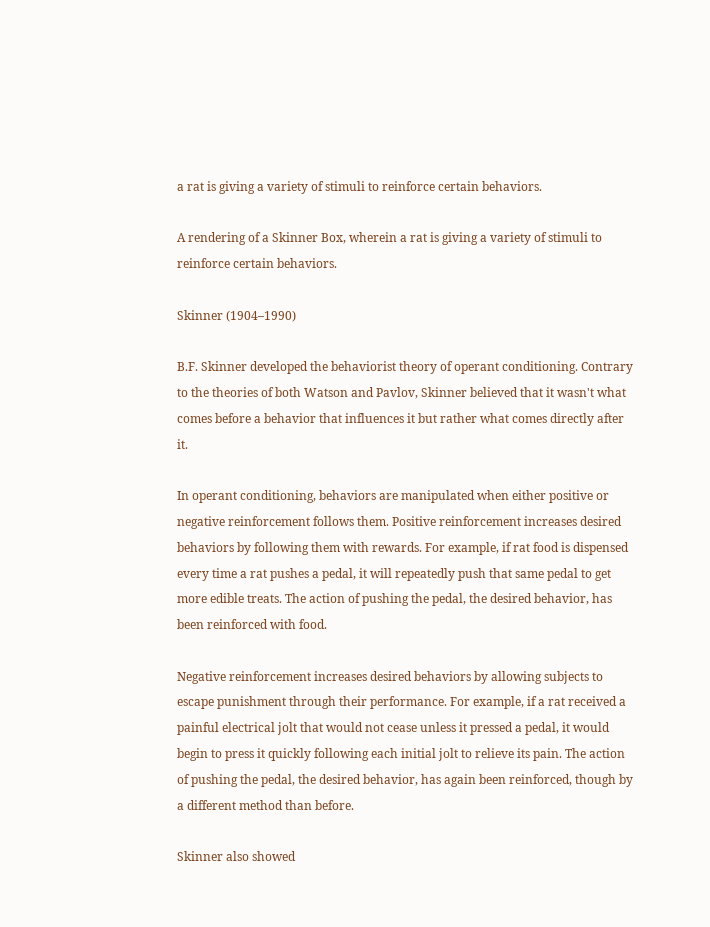a rat is giving a variety of stimuli to reinforce certain behaviors.

A rendering of a Skinner Box, wherein a rat is giving a variety of stimuli to reinforce certain behaviors.

Skinner (1904–1990)

B.F. Skinner developed the behaviorist theory of operant conditioning. Contrary to the theories of both Watson and Pavlov, Skinner believed that it wasn't what comes before a behavior that influences it but rather what comes directly after it.

In operant conditioning, behaviors are manipulated when either positive or negative reinforcement follows them. Positive reinforcement increases desired behaviors by following them with rewards. For example, if rat food is dispensed every time a rat pushes a pedal, it will repeatedly push that same pedal to get more edible treats. The action of pushing the pedal, the desired behavior, has been reinforced with food.

Negative reinforcement increases desired behaviors by allowing subjects to escape punishment through their performance. For example, if a rat received a painful electrical jolt that would not cease unless it pressed a pedal, it would begin to press it quickly following each initial jolt to relieve its pain. The action of pushing the pedal, the desired behavior, has again been reinforced, though by a different method than before.

Skinner also showed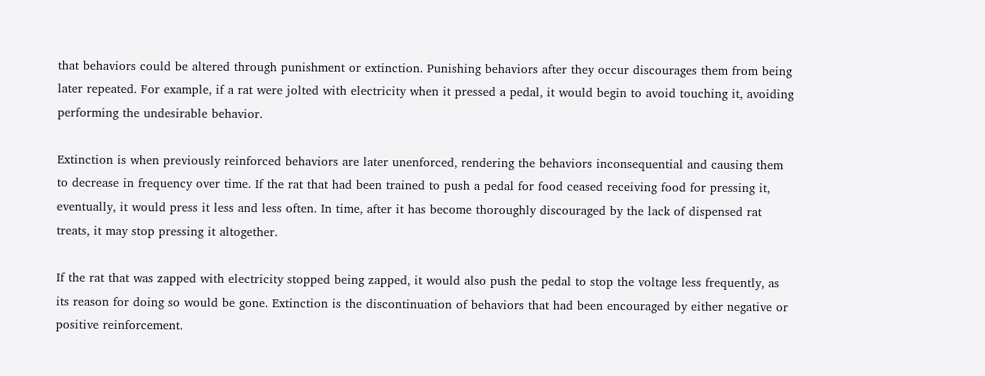that behaviors could be altered through punishment or extinction. Punishing behaviors after they occur discourages them from being later repeated. For example, if a rat were jolted with electricity when it pressed a pedal, it would begin to avoid touching it, avoiding performing the undesirable behavior.

Extinction is when previously reinforced behaviors are later unenforced, rendering the behaviors inconsequential and causing them to decrease in frequency over time. If the rat that had been trained to push a pedal for food ceased receiving food for pressing it, eventually, it would press it less and less often. In time, after it has become thoroughly discouraged by the lack of dispensed rat treats, it may stop pressing it altogether.

If the rat that was zapped with electricity stopped being zapped, it would also push the pedal to stop the voltage less frequently, as its reason for doing so would be gone. Extinction is the discontinuation of behaviors that had been encouraged by either negative or positive reinforcement.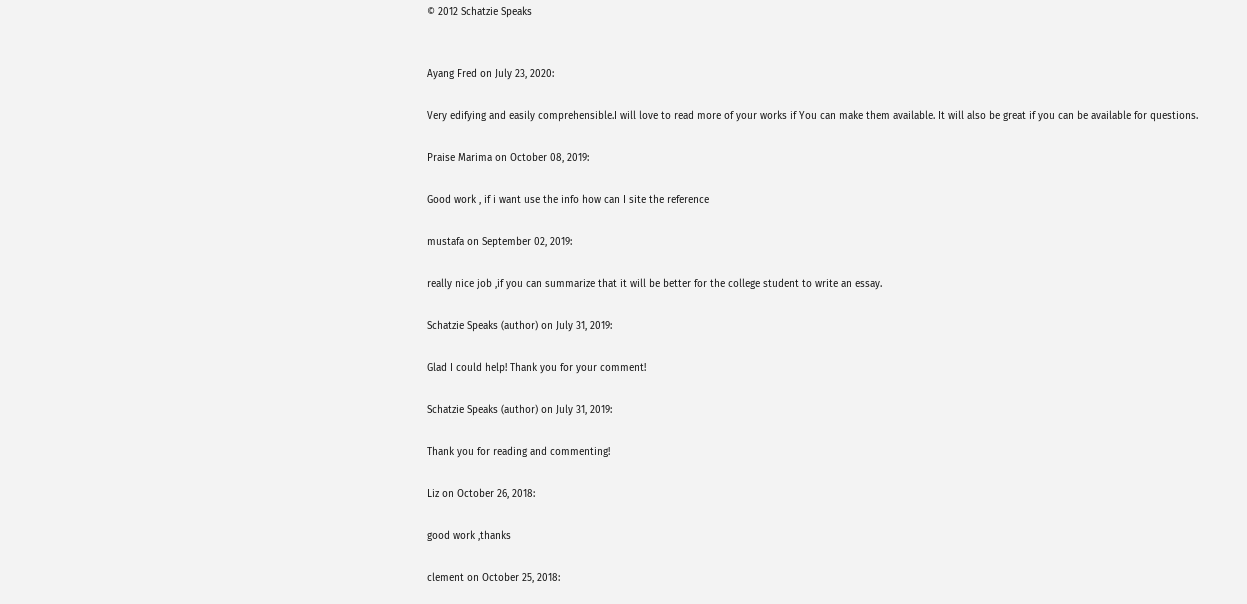© 2012 Schatzie Speaks


Ayang Fred on July 23, 2020:

Very edifying and easily comprehensible.I will love to read more of your works if You can make them available. It will also be great if you can be available for questions.

Praise Marima on October 08, 2019:

Good work , if i want use the info how can I site the reference

mustafa on September 02, 2019:

really nice job ,if you can summarize that it will be better for the college student to write an essay.

Schatzie Speaks (author) on July 31, 2019:

Glad I could help! Thank you for your comment!

Schatzie Speaks (author) on July 31, 2019:

Thank you for reading and commenting!

Liz on October 26, 2018:

good work ,thanks

clement on October 25, 2018: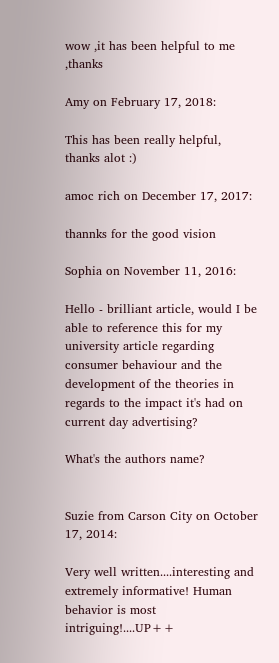wow ,it has been helpful to me ,thanks

Amy on February 17, 2018:

This has been really helpful, thanks alot :)

amoc rich on December 17, 2017:

thannks for the good vision

Sophia on November 11, 2016:

Hello - brilliant article, would I be able to reference this for my university article regarding consumer behaviour and the development of the theories in regards to the impact it's had on current day advertising?

What's the authors name?


Suzie from Carson City on October 17, 2014:

Very well written....interesting and extremely informative! Human behavior is most intriguing!....UP++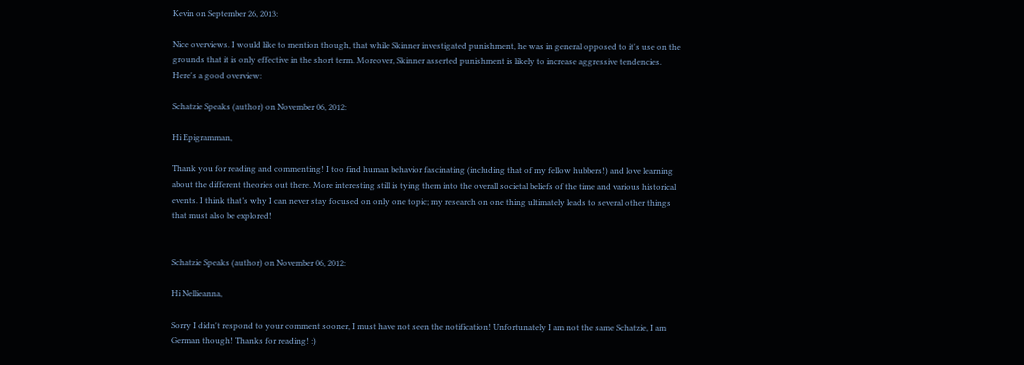Kevin on September 26, 2013:

Nice overviews. I would like to mention though, that while Skinner investigated punishment, he was in general opposed to it's use on the grounds that it is only effective in the short term. Moreover, Skinner asserted punishment is likely to increase aggressive tendencies. Here's a good overview:

Schatzie Speaks (author) on November 06, 2012:

Hi Epigramman,

Thank you for reading and commenting! I too find human behavior fascinating (including that of my fellow hubbers!) and love learning about the different theories out there. More interesting still is tying them into the overall societal beliefs of the time and various historical events. I think that’s why I can never stay focused on only one topic; my research on one thing ultimately leads to several other things that must also be explored!


Schatzie Speaks (author) on November 06, 2012:

Hi Nellieanna,

Sorry I didn't respond to your comment sooner, I must have not seen the notification! Unfortunately I am not the same Schatzie, I am German though! Thanks for reading! :)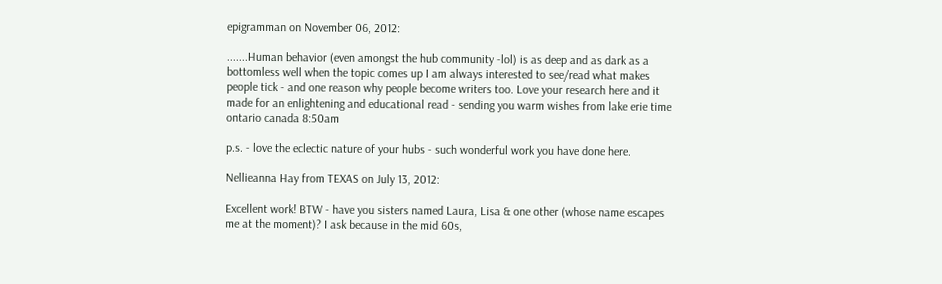epigramman on November 06, 2012:

.......Human behavior (even amongst the hub community -lol) is as deep and as dark as a bottomless well when the topic comes up I am always interested to see/read what makes people tick - and one reason why people become writers too. Love your research here and it made for an enlightening and educational read - sending you warm wishes from lake erie time ontario canada 8:50am

p.s. - love the eclectic nature of your hubs - such wonderful work you have done here.

Nellieanna Hay from TEXAS on July 13, 2012:

Excellent work! BTW - have you sisters named Laura, Lisa & one other (whose name escapes me at the moment)? I ask because in the mid 60s,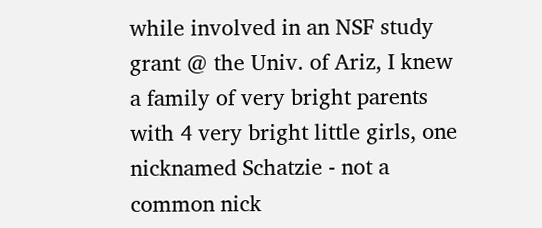while involved in an NSF study grant @ the Univ. of Ariz, I knew a family of very bright parents with 4 very bright little girls, one nicknamed Schatzie - not a common nick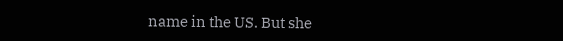name in the US. But she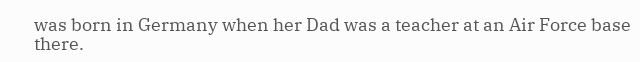was born in Germany when her Dad was a teacher at an Air Force base there.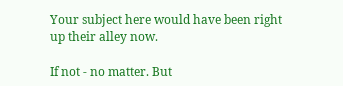Your subject here would have been right up their alley now.

If not - no matter. But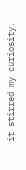it stirred my curiosity.